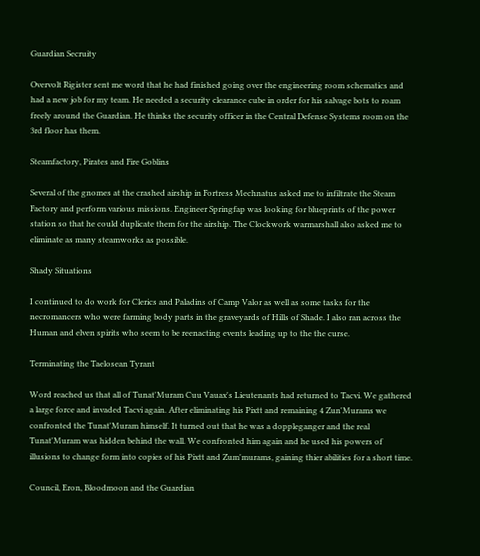Guardian Secruity

Overvolt Rigister sent me word that he had finished going over the engineering room schematics and had a new job for my team. He needed a security clearance cube in order for his salvage bots to roam freely around the Guardian. He thinks the security officer in the Central Defense Systems room on the 3rd floor has them.

Steamfactory, Pirates and Fire Goblins

Several of the gnomes at the crashed airship in Fortress Mechnatus asked me to infiltrate the Steam Factory and perform various missions. Engineer Springfap was looking for blueprints of the power station so that he could duplicate them for the airship. The Clockwork warmarshall also asked me to eliminate as many steamworks as possible.

Shady Situations

I continued to do work for Clerics and Paladins of Camp Valor as well as some tasks for the necromancers who were farming body parts in the graveyards of Hills of Shade. I also ran across the Human and elven spirits who seem to be reenacting events leading up to the the curse.

Terminating the Taelosean Tyrant

Word reached us that all of Tunat'Muram Cuu Vauax's Lieutenants had returned to Tacvi. We gathered a large force and invaded Tacvi again. After eliminating his Pixtt and remaining 4 Zun'Murams we confronted the Tunat'Muram himself. It turned out that he was a doppleganger and the real Tunat'Muram was hidden behind the wall. We confronted him again and he used his powers of illusions to change form into copies of his Pixtt and Zum'murams, gaining thier abilities for a short time.

Council, Eron, Bloodmoon and the Guardian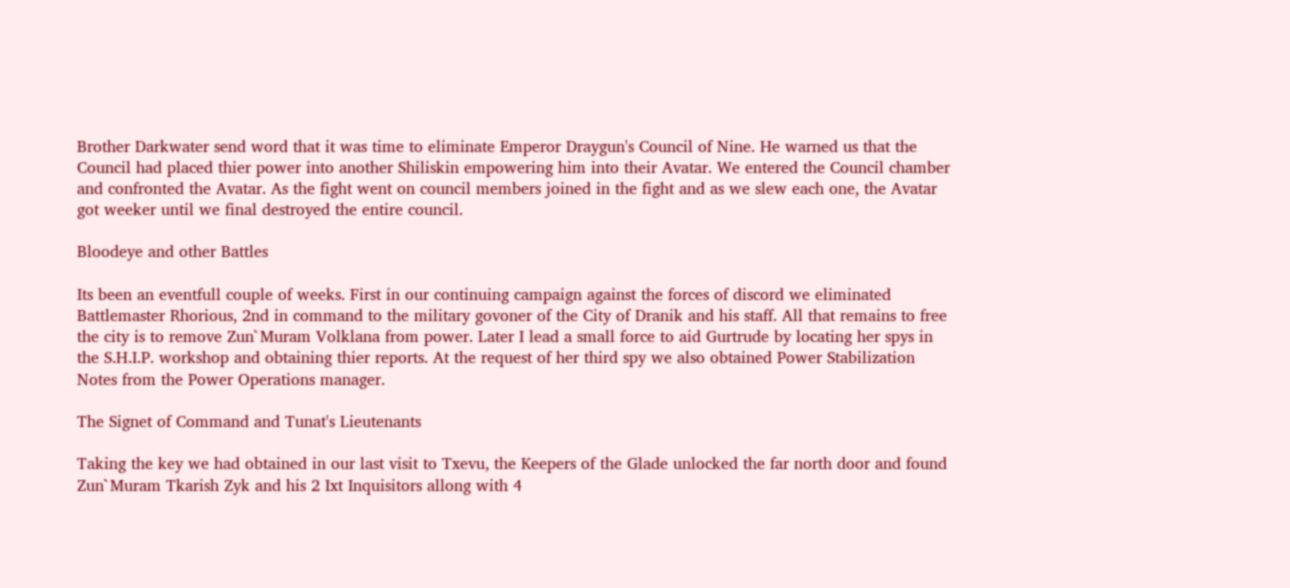Brother Darkwater send word that it was time to eliminate Emperor Draygun's Council of Nine. He warned us that the Council had placed thier power into another Shiliskin empowering him into their Avatar. We entered the Council chamber and confronted the Avatar. As the fight went on council members joined in the fight and as we slew each one, the Avatar got weeker until we final destroyed the entire council.

Bloodeye and other Battles

Its been an eventfull couple of weeks. First in our continuing campaign against the forces of discord we eliminated Battlemaster Rhorious, 2nd in command to the military govoner of the City of Dranik and his staff. All that remains to free the city is to remove Zun`Muram Volklana from power. Later I lead a small force to aid Gurtrude by locating her spys in the S.H.I.P. workshop and obtaining thier reports. At the request of her third spy we also obtained Power Stabilization Notes from the Power Operations manager.

The Signet of Command and Tunat's Lieutenants

Taking the key we had obtained in our last visit to Txevu, the Keepers of the Glade unlocked the far north door and found Zun`Muram Tkarish Zyk and his 2 Ixt Inquisitors allong with 4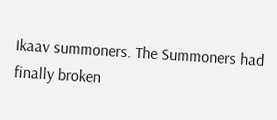Ikaav summoners. The Summoners had finally broken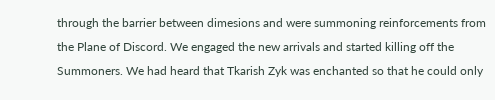through the barrier between dimesions and were summoning reinforcements from the Plane of Discord. We engaged the new arrivals and started killing off the Summoners. We had heard that Tkarish Zyk was enchanted so that he could only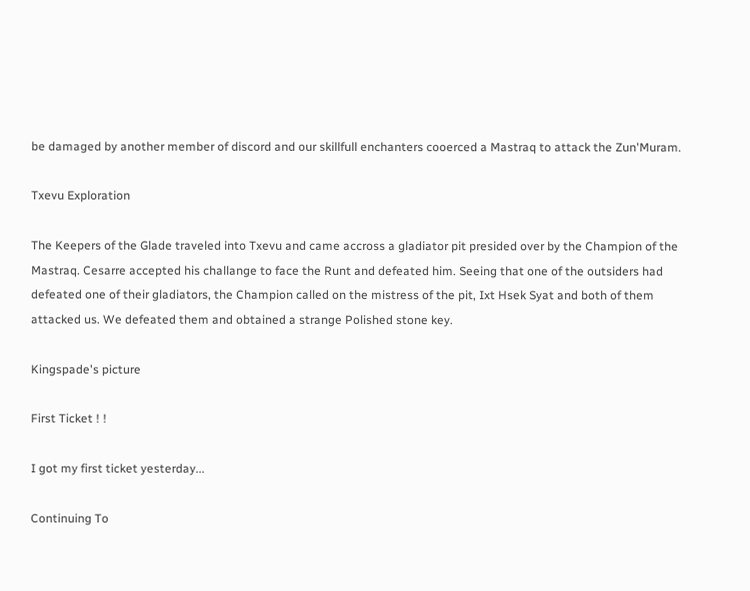be damaged by another member of discord and our skillfull enchanters cooerced a Mastraq to attack the Zun'Muram.

Txevu Exploration

The Keepers of the Glade traveled into Txevu and came accross a gladiator pit presided over by the Champion of the Mastraq. Cesarre accepted his challange to face the Runt and defeated him. Seeing that one of the outsiders had defeated one of their gladiators, the Champion called on the mistress of the pit, Ixt Hsek Syat and both of them attacked us. We defeated them and obtained a strange Polished stone key.

Kingspade's picture

First Ticket ! !

I got my first ticket yesterday...

Continuing To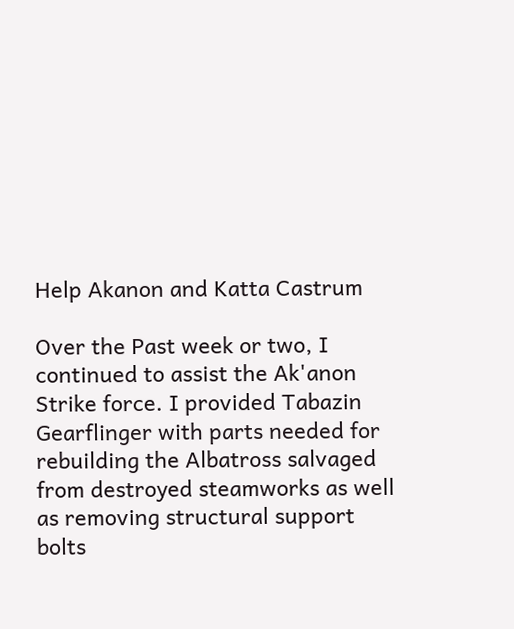Help Akanon and Katta Castrum

Over the Past week or two, I continued to assist the Ak'anon Strike force. I provided Tabazin Gearflinger with parts needed for rebuilding the Albatross salvaged from destroyed steamworks as well as removing structural support bolts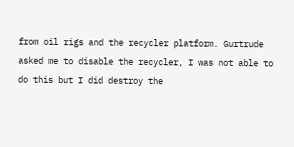from oil rigs and the recycler platform. Gurtrude asked me to disable the recycler, I was not able to do this but I did destroy the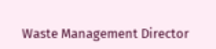Waste Management Director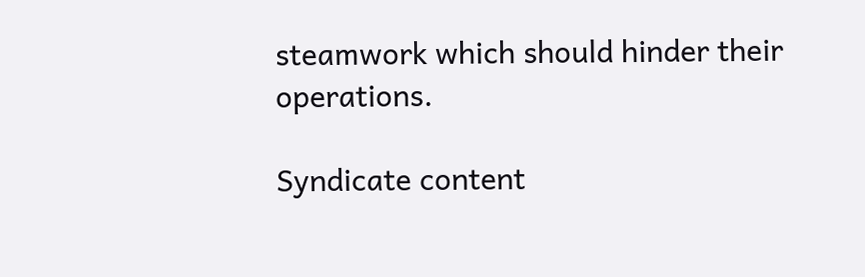steamwork which should hinder their operations.

Syndicate content